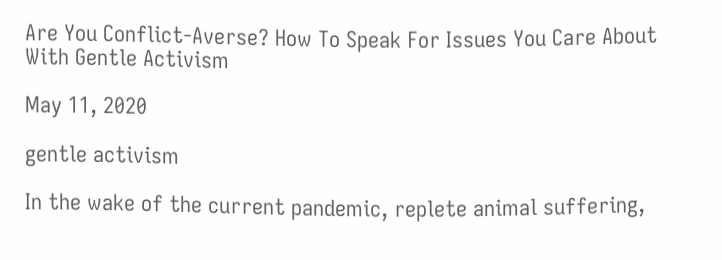Are You Conflict-Averse? How To Speak For Issues You Care About With Gentle Activism

May 11, 2020

gentle activism

In the wake of the current pandemic, replete animal suffering,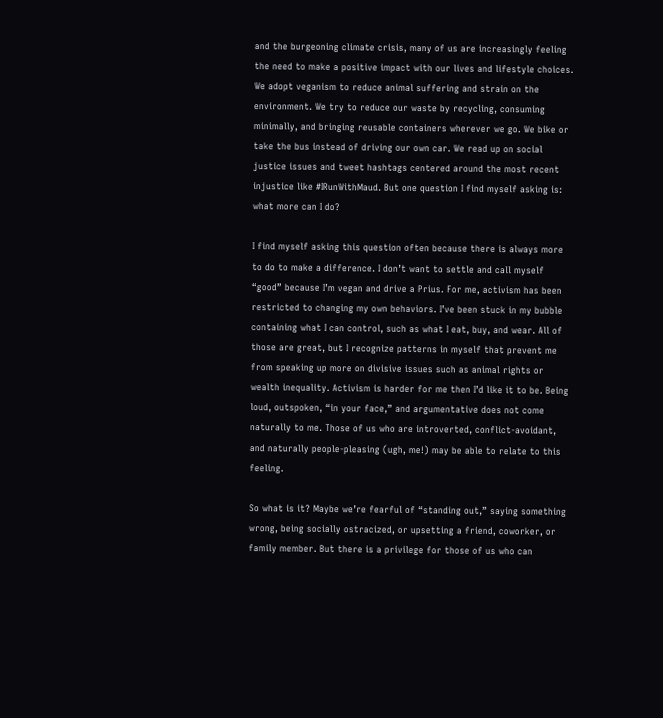and the burgeoning climate crisis, many of us are increasingly feeling the need to make a positive impact with our lives and lifestyle choices. We adopt veganism to reduce animal suffering and strain on the environment. We try to reduce our waste by recycling, consuming minimally, and bringing reusable containers wherever we go. We bike or take the bus instead of driving our own car. We read up on social justice issues and tweet hashtags centered around the most recent injustice like #IRunWithMaud. But one question I find myself asking is: what more can I do?

I find myself asking this question often because there is always more to do to make a difference. I don’t want to settle and call myself “good” because I’m vegan and drive a Prius. For me, activism has been restricted to changing my own behaviors. I’ve been stuck in my bubble containing what I can control, such as what I eat, buy, and wear. All of those are great, but I recognize patterns in myself that prevent me from speaking up more on divisive issues such as animal rights or wealth inequality. Activism is harder for me then I’d like it to be. Being loud, outspoken, “in your face,” and argumentative does not come naturally to me. Those of us who are introverted, conflict-avoidant, and naturally people-pleasing (ugh, me!) may be able to relate to this feeling.

So what is it? Maybe we’re fearful of “standing out,” saying something wrong, being socially ostracized, or upsetting a friend, coworker, or family member. But there is a privilege for those of us who can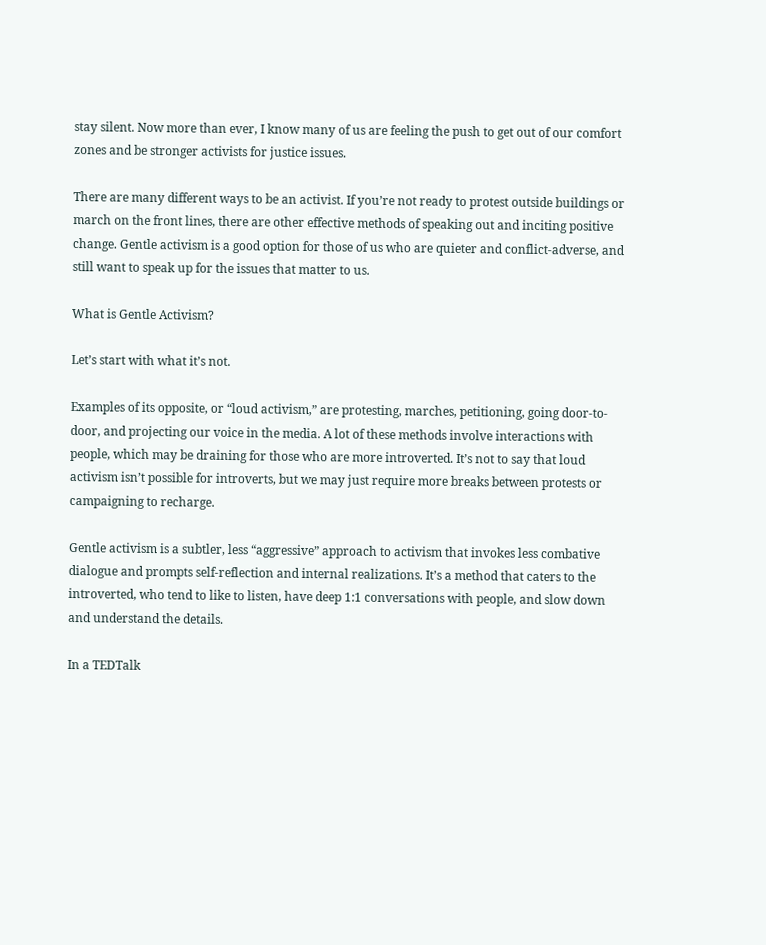stay silent. Now more than ever, I know many of us are feeling the push to get out of our comfort zones and be stronger activists for justice issues.

There are many different ways to be an activist. If you’re not ready to protest outside buildings or march on the front lines, there are other effective methods of speaking out and inciting positive change. Gentle activism is a good option for those of us who are quieter and conflict-adverse, and still want to speak up for the issues that matter to us.

What is Gentle Activism?

Let’s start with what it’s not.

Examples of its opposite, or “loud activism,” are protesting, marches, petitioning, going door-to-door, and projecting our voice in the media. A lot of these methods involve interactions with people, which may be draining for those who are more introverted. It’s not to say that loud activism isn’t possible for introverts, but we may just require more breaks between protests or campaigning to recharge.

Gentle activism is a subtler, less “aggressive” approach to activism that invokes less combative dialogue and prompts self-reflection and internal realizations. It’s a method that caters to the introverted, who tend to like to listen, have deep 1:1 conversations with people, and slow down and understand the details.

In a TEDTalk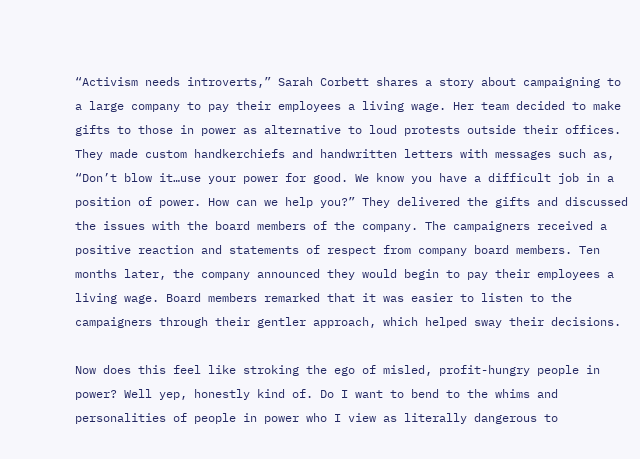“Activism needs introverts,” Sarah Corbett shares a story about campaigning to a large company to pay their employees a living wage. Her team decided to make gifts to those in power as alternative to loud protests outside their offices. They made custom handkerchiefs and handwritten letters with messages such as, “Don’t blow it…use your power for good. We know you have a difficult job in a position of power. How can we help you?” They delivered the gifts and discussed the issues with the board members of the company. The campaigners received a positive reaction and statements of respect from company board members. Ten months later, the company announced they would begin to pay their employees a living wage. Board members remarked that it was easier to listen to the campaigners through their gentler approach, which helped sway their decisions.

Now does this feel like stroking the ego of misled, profit-hungry people in power? Well yep, honestly kind of. Do I want to bend to the whims and personalities of people in power who I view as literally dangerous to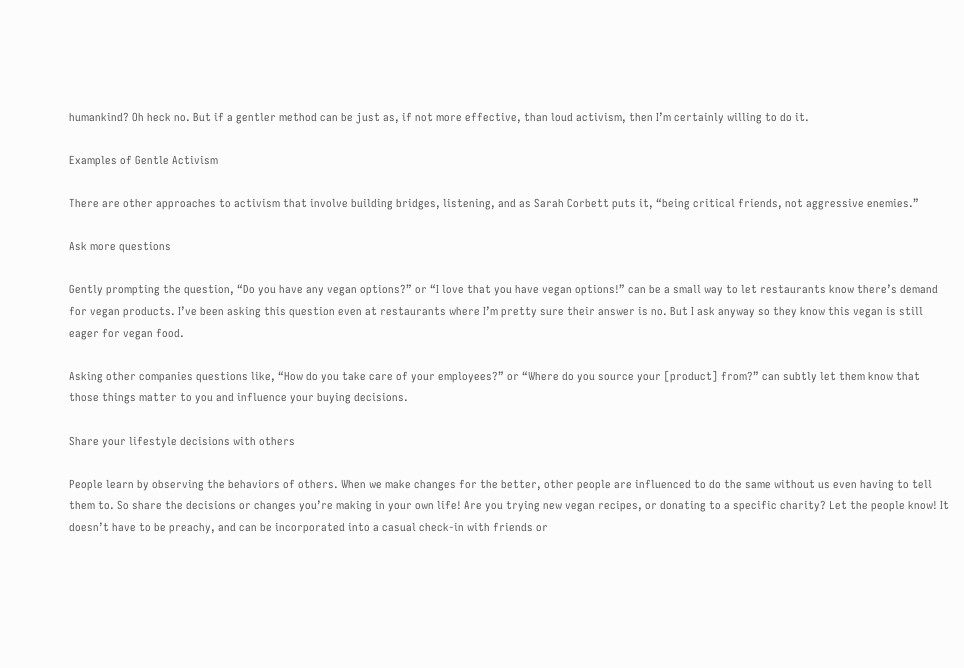humankind? Oh heck no. But if a gentler method can be just as, if not more effective, than loud activism, then I’m certainly willing to do it.

Examples of Gentle Activism

There are other approaches to activism that involve building bridges, listening, and as Sarah Corbett puts it, “being critical friends, not aggressive enemies.”

Ask more questions

Gently prompting the question, “Do you have any vegan options?” or “I love that you have vegan options!” can be a small way to let restaurants know there’s demand for vegan products. I’ve been asking this question even at restaurants where I’m pretty sure their answer is no. But I ask anyway so they know this vegan is still eager for vegan food.

Asking other companies questions like, “How do you take care of your employees?” or “Where do you source your [product] from?” can subtly let them know that those things matter to you and influence your buying decisions.

Share your lifestyle decisions with others

People learn by observing the behaviors of others. When we make changes for the better, other people are influenced to do the same without us even having to tell them to. So share the decisions or changes you’re making in your own life! Are you trying new vegan recipes, or donating to a specific charity? Let the people know! It doesn’t have to be preachy, and can be incorporated into a casual check-in with friends or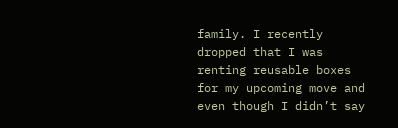family. I recently dropped that I was renting reusable boxes for my upcoming move and even though I didn’t say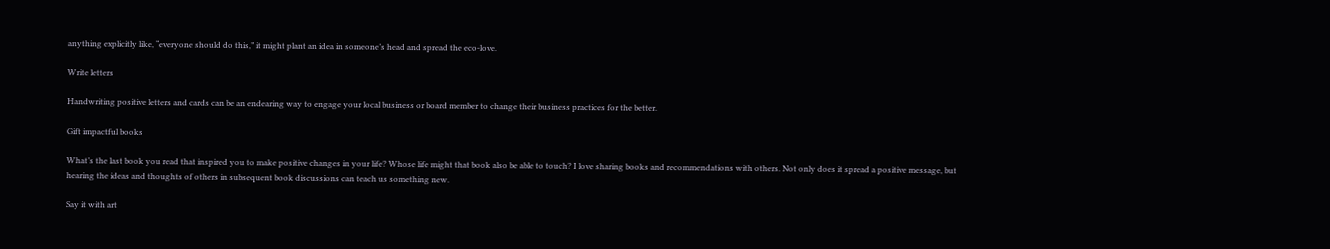anything explicitly like, “everyone should do this,” it might plant an idea in someone’s head and spread the eco-love.

Write letters

Handwriting positive letters and cards can be an endearing way to engage your local business or board member to change their business practices for the better.

Gift impactful books

What’s the last book you read that inspired you to make positive changes in your life? Whose life might that book also be able to touch? I love sharing books and recommendations with others. Not only does it spread a positive message, but hearing the ideas and thoughts of others in subsequent book discussions can teach us something new.

Say it with art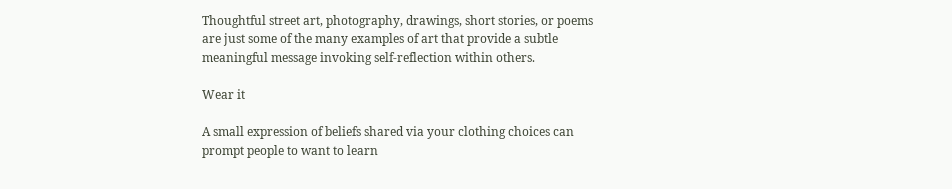Thoughtful street art, photography, drawings, short stories, or poems are just some of the many examples of art that provide a subtle meaningful message invoking self-reflection within others.

Wear it

A small expression of beliefs shared via your clothing choices can prompt people to want to learn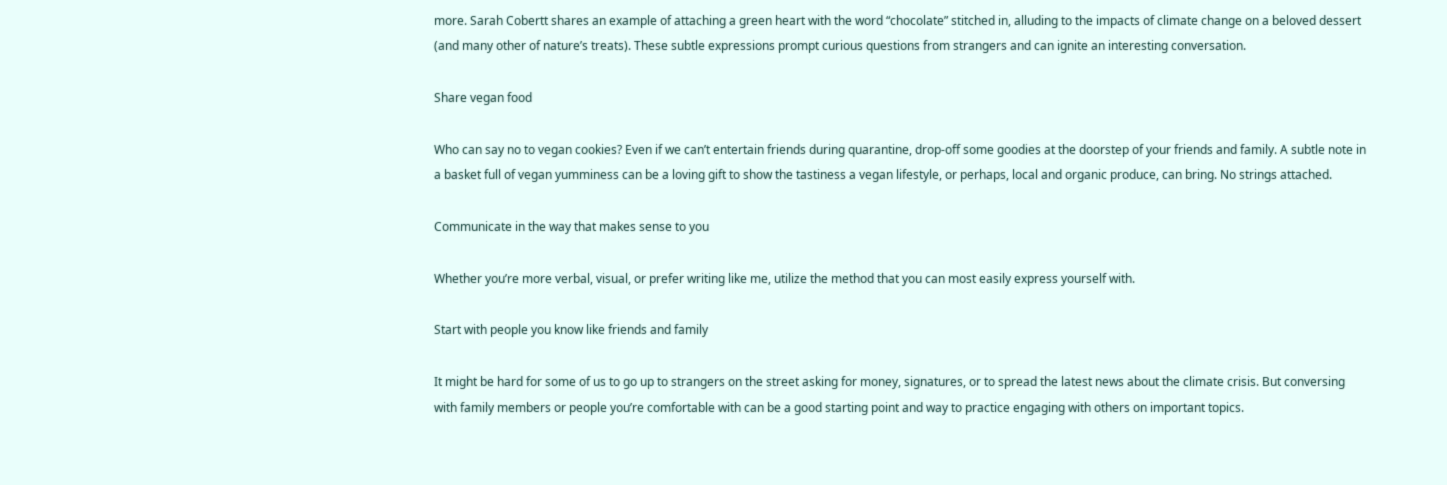more. Sarah Cobertt shares an example of attaching a green heart with the word “chocolate” stitched in, alluding to the impacts of climate change on a beloved dessert (and many other of nature’s treats). These subtle expressions prompt curious questions from strangers and can ignite an interesting conversation.

Share vegan food

Who can say no to vegan cookies? Even if we can’t entertain friends during quarantine, drop-off some goodies at the doorstep of your friends and family. A subtle note in a basket full of vegan yumminess can be a loving gift to show the tastiness a vegan lifestyle, or perhaps, local and organic produce, can bring. No strings attached.

Communicate in the way that makes sense to you

Whether you’re more verbal, visual, or prefer writing like me, utilize the method that you can most easily express yourself with.

Start with people you know like friends and family

It might be hard for some of us to go up to strangers on the street asking for money, signatures, or to spread the latest news about the climate crisis. But conversing with family members or people you’re comfortable with can be a good starting point and way to practice engaging with others on important topics.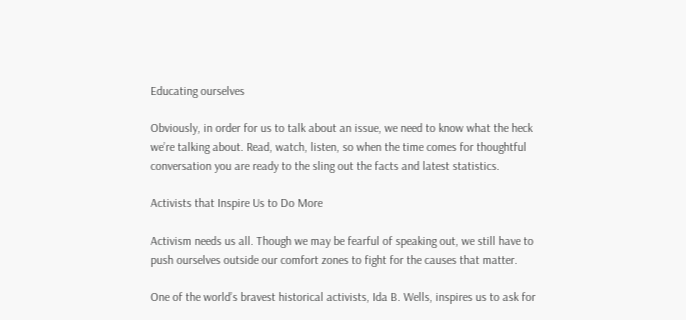Educating ourselves

Obviously, in order for us to talk about an issue, we need to know what the heck we’re talking about. Read, watch, listen, so when the time comes for thoughtful conversation you are ready to the sling out the facts and latest statistics.

Activists that Inspire Us to Do More

Activism needs us all. Though we may be fearful of speaking out, we still have to push ourselves outside our comfort zones to fight for the causes that matter.

One of the world’s bravest historical activists, Ida B. Wells, inspires us to ask for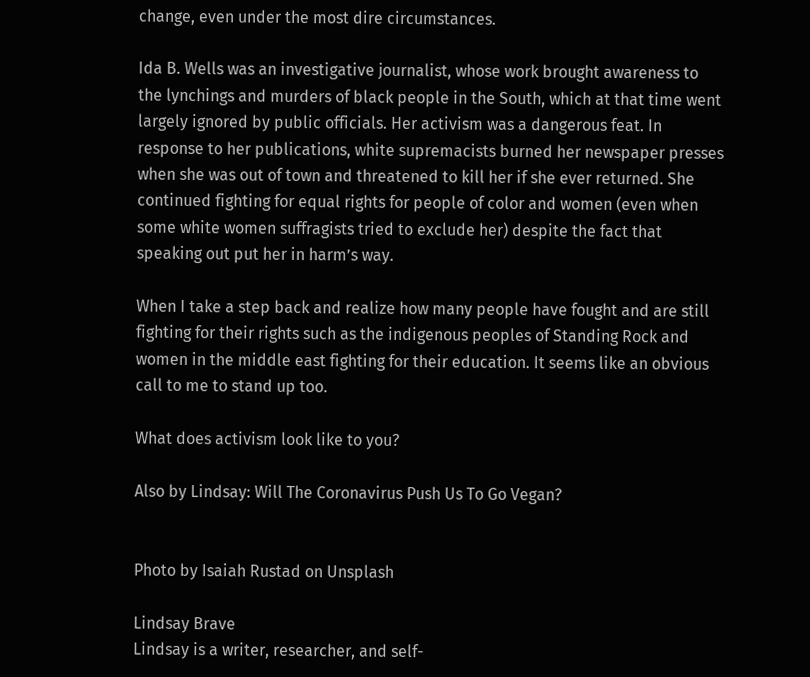change, even under the most dire circumstances.

Ida B. Wells was an investigative journalist, whose work brought awareness to the lynchings and murders of black people in the South, which at that time went largely ignored by public officials. Her activism was a dangerous feat. In response to her publications, white supremacists burned her newspaper presses when she was out of town and threatened to kill her if she ever returned. She continued fighting for equal rights for people of color and women (even when some white women suffragists tried to exclude her) despite the fact that speaking out put her in harm’s way.

When I take a step back and realize how many people have fought and are still fighting for their rights such as the indigenous peoples of Standing Rock and women in the middle east fighting for their education. It seems like an obvious call to me to stand up too.

What does activism look like to you?

Also by Lindsay: Will The Coronavirus Push Us To Go Vegan?


Photo by Isaiah Rustad on Unsplash

Lindsay Brave
Lindsay is a writer, researcher, and self-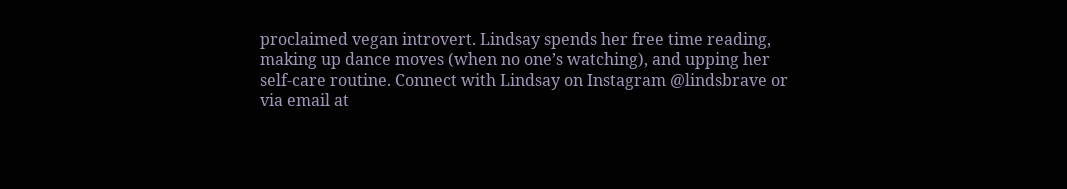proclaimed vegan introvert. Lindsay spends her free time reading, making up dance moves (when no one’s watching), and upping her self-care routine. Connect with Lindsay on Instagram @lindsbrave or via email at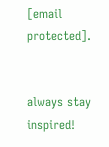[email protected].


always stay inspired!